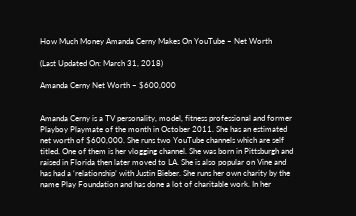How Much Money Amanda Cerny Makes On YouTube – Net Worth

(Last Updated On: March 31, 2018)

Amanda Cerny Net Worth – $600,000


Amanda Cerny is a TV personality, model, fitness professional and former Playboy Playmate of the month in October 2011. She has an estimated net worth of $600,000. She runs two YouTube channels which are self titled. One of them is her vlogging channel. She was born in Pittsburgh and raised in Florida then later moved to LA. She is also popular on Vine and has had a ‘relationship’ with Justin Bieber. She runs her own charity by the name Play Foundation and has done a lot of charitable work. In her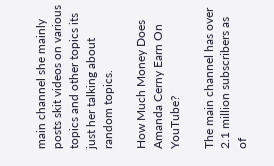main channel she mainly posts skit videos on various topics and other topics its just her talking about random topics.

How Much Money Does Amanda Cerny Earn On YouTube?

The main channel has over 2.1 million subscribers as of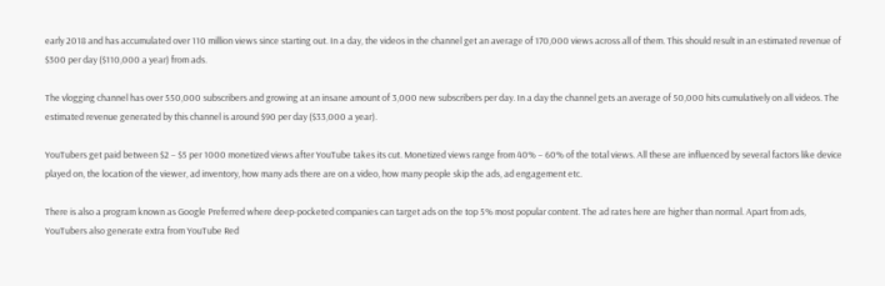early 2018 and has accumulated over 110 million views since starting out. In a day, the videos in the channel get an average of 170,000 views across all of them. This should result in an estimated revenue of $300 per day ($110,000 a year) from ads.

The vlogging channel has over 550,000 subscribers and growing at an insane amount of 3,000 new subscribers per day. In a day the channel gets an average of 50,000 hits cumulatively on all videos. The estimated revenue generated by this channel is around $90 per day ($33,000 a year).

YouTubers get paid between $2 – $5 per 1000 monetized views after YouTube takes its cut. Monetized views range from 40% – 60% of the total views. All these are influenced by several factors like device played on, the location of the viewer, ad inventory, how many ads there are on a video, how many people skip the ads, ad engagement etc.

There is also a program known as Google Preferred where deep-pocketed companies can target ads on the top 5% most popular content. The ad rates here are higher than normal. Apart from ads, YouTubers also generate extra from YouTube Red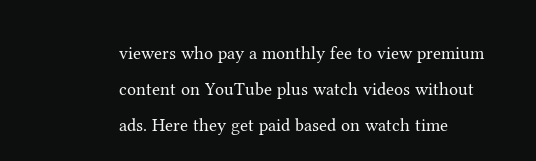viewers who pay a monthly fee to view premium content on YouTube plus watch videos without ads. Here they get paid based on watch time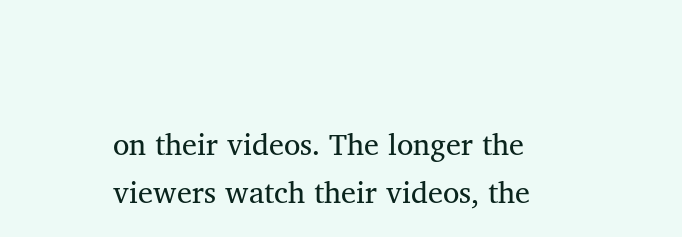on their videos. The longer the viewers watch their videos, the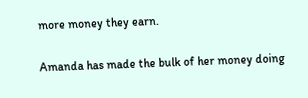more money they earn.

Amanda has made the bulk of her money doing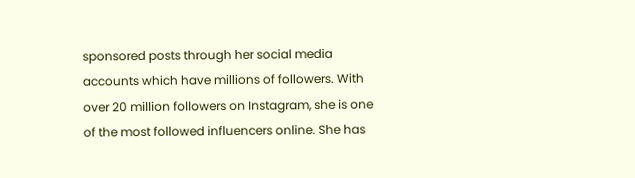sponsored posts through her social media accounts which have millions of followers. With over 20 million followers on Instagram, she is one of the most followed influencers online. She has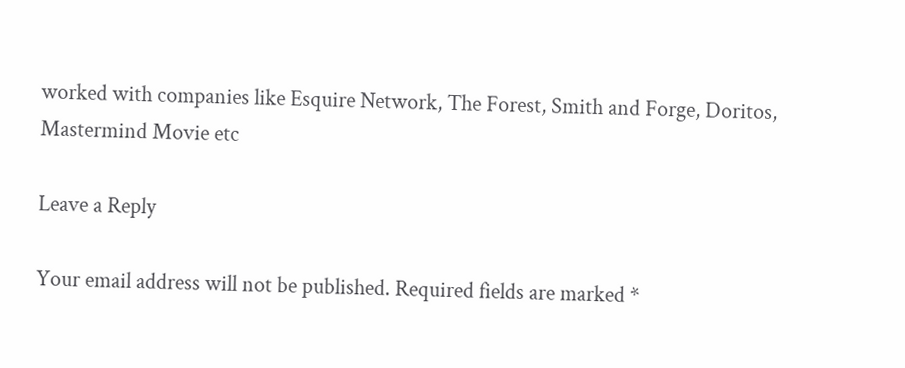worked with companies like Esquire Network, The Forest, Smith and Forge, Doritos, Mastermind Movie etc

Leave a Reply

Your email address will not be published. Required fields are marked *